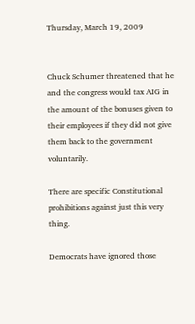Thursday, March 19, 2009


Chuck Schumer threatened that he and the congress would tax AIG in the amount of the bonuses given to their employees if they did not give them back to the government voluntarily.

There are specific Constitutional prohibitions against just this very thing.

Democrats have ignored those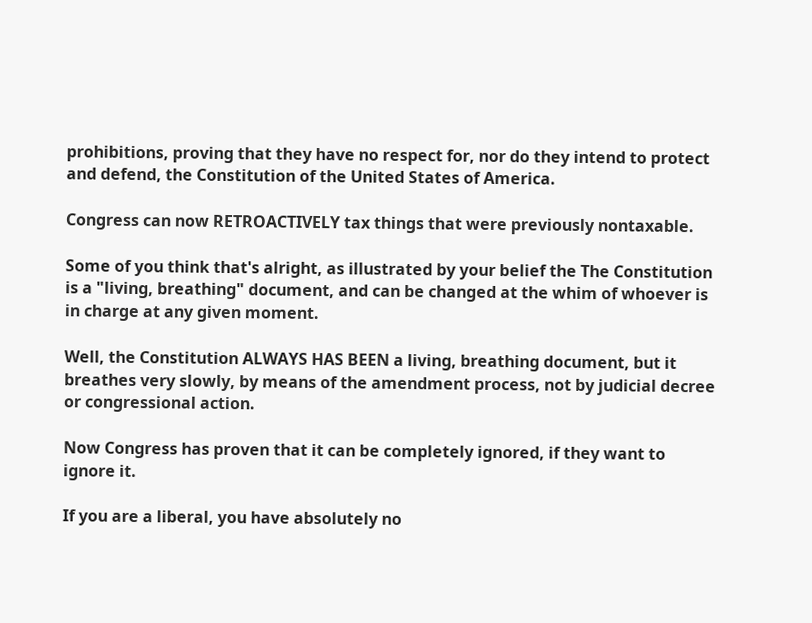prohibitions, proving that they have no respect for, nor do they intend to protect and defend, the Constitution of the United States of America.

Congress can now RETROACTIVELY tax things that were previously nontaxable.

Some of you think that's alright, as illustrated by your belief the The Constitution is a "living, breathing" document, and can be changed at the whim of whoever is in charge at any given moment.

Well, the Constitution ALWAYS HAS BEEN a living, breathing document, but it breathes very slowly, by means of the amendment process, not by judicial decree or congressional action.

Now Congress has proven that it can be completely ignored, if they want to ignore it.

If you are a liberal, you have absolutely no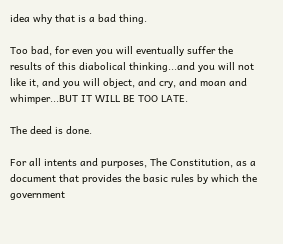idea why that is a bad thing.

Too bad, for even you will eventually suffer the results of this diabolical thinking...and you will not like it, and you will object, and cry, and moan and whimper...BUT IT WILL BE TOO LATE.

The deed is done.

For all intents and purposes, The Constitution, as a document that provides the basic rules by which the government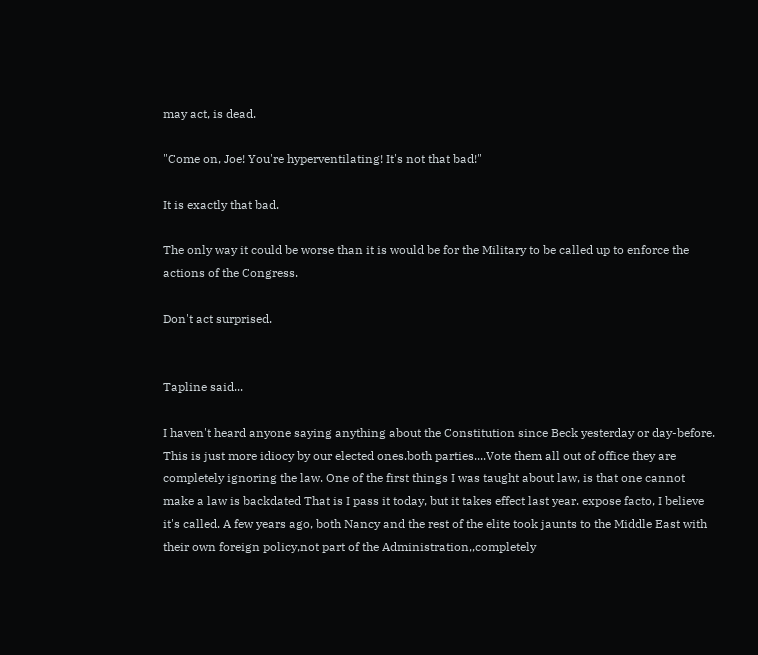may act, is dead.

"Come on, Joe! You're hyperventilating! It's not that bad!"

It is exactly that bad.

The only way it could be worse than it is would be for the Military to be called up to enforce the actions of the Congress.

Don't act surprised.


Tapline said...

I haven't heard anyone saying anything about the Constitution since Beck yesterday or day-before. This is just more idiocy by our elected ones.both parties....Vote them all out of office they are completely ignoring the law. One of the first things I was taught about law, is that one cannot make a law is backdated That is I pass it today, but it takes effect last year. expose facto, I believe it's called. A few years ago, both Nancy and the rest of the elite took jaunts to the Middle East with their own foreign policy,not part of the Administration,,completely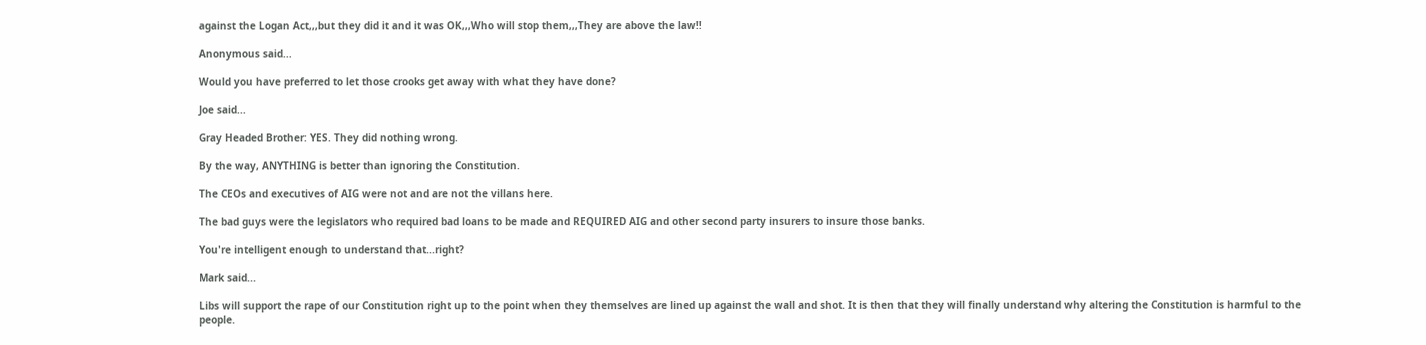against the Logan Act,,,but they did it and it was OK,,,Who will stop them,,,They are above the law!!

Anonymous said...

Would you have preferred to let those crooks get away with what they have done?

Joe said...

Gray Headed Brother: YES. They did nothing wrong.

By the way, ANYTHING is better than ignoring the Constitution.

The CEOs and executives of AIG were not and are not the villans here.

The bad guys were the legislators who required bad loans to be made and REQUIRED AIG and other second party insurers to insure those banks.

You're intelligent enough to understand that...right?

Mark said...

Libs will support the rape of our Constitution right up to the point when they themselves are lined up against the wall and shot. It is then that they will finally understand why altering the Constitution is harmful to the people.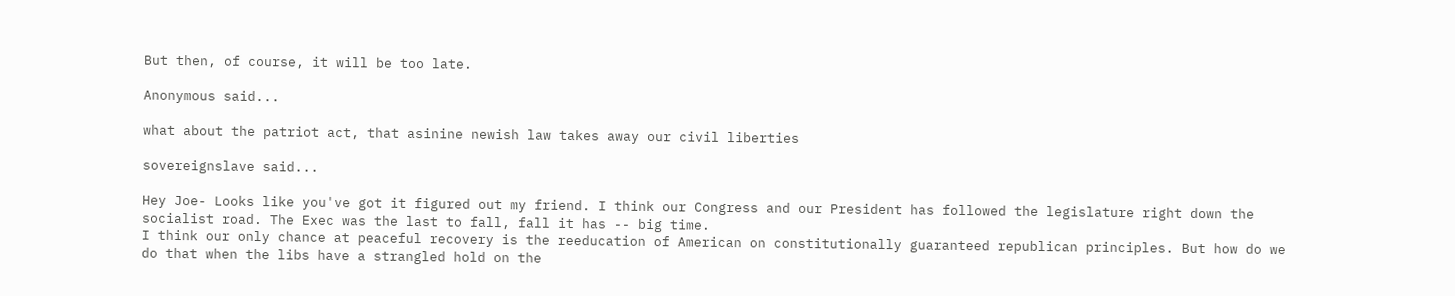But then, of course, it will be too late.

Anonymous said...

what about the patriot act, that asinine newish law takes away our civil liberties

sovereignslave said...

Hey Joe- Looks like you've got it figured out my friend. I think our Congress and our President has followed the legislature right down the socialist road. The Exec was the last to fall, fall it has -- big time.
I think our only chance at peaceful recovery is the reeducation of American on constitutionally guaranteed republican principles. But how do we do that when the libs have a strangled hold on the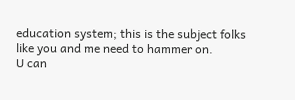education system; this is the subject folks like you and me need to hammer on.
U can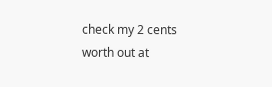check my 2 cents worth out at